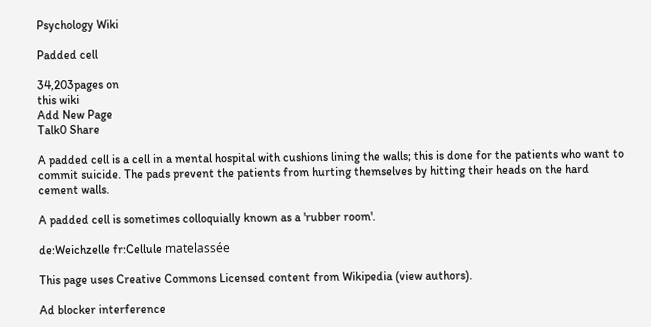Psychology Wiki

Padded cell

34,203pages on
this wiki
Add New Page
Talk0 Share

A padded cell is a cell in a mental hospital with cushions lining the walls; this is done for the patients who want to commit suicide. The pads prevent the patients from hurting themselves by hitting their heads on the hard cement walls.

A padded cell is sometimes colloquially known as a 'rubber room'.

de:Weichzelle fr:Cellule matelassée

This page uses Creative Commons Licensed content from Wikipedia (view authors).

Ad blocker interference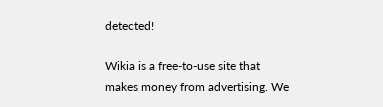detected!

Wikia is a free-to-use site that makes money from advertising. We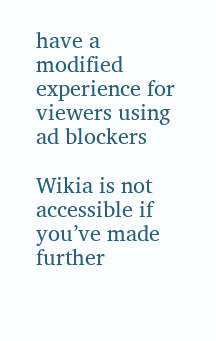have a modified experience for viewers using ad blockers

Wikia is not accessible if you’ve made further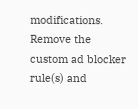modifications. Remove the custom ad blocker rule(s) and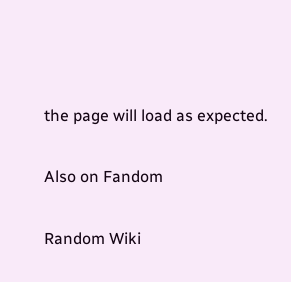the page will load as expected.

Also on Fandom

Random Wiki